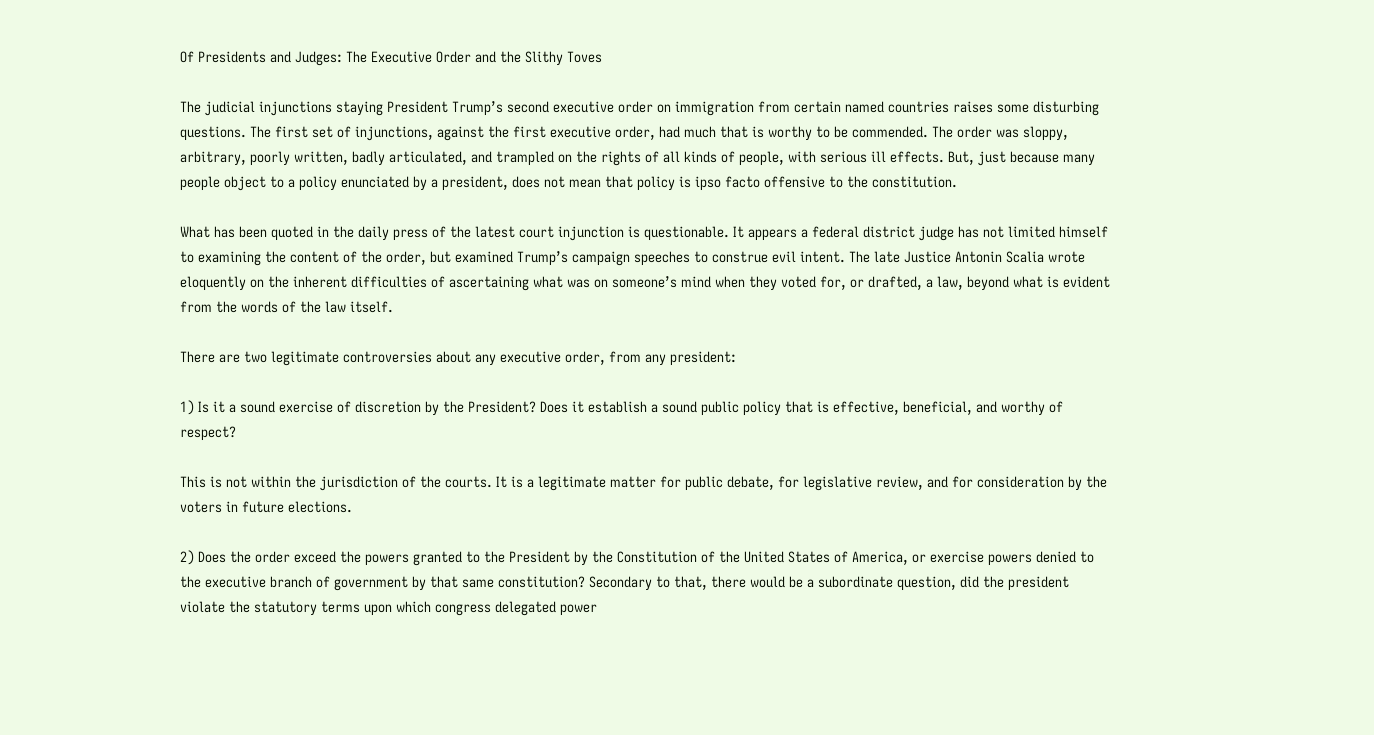Of Presidents and Judges: The Executive Order and the Slithy Toves

The judicial injunctions staying President Trump’s second executive order on immigration from certain named countries raises some disturbing questions. The first set of injunctions, against the first executive order, had much that is worthy to be commended. The order was sloppy, arbitrary, poorly written, badly articulated, and trampled on the rights of all kinds of people, with serious ill effects. But, just because many people object to a policy enunciated by a president, does not mean that policy is ipso facto offensive to the constitution.

What has been quoted in the daily press of the latest court injunction is questionable. It appears a federal district judge has not limited himself to examining the content of the order, but examined Trump’s campaign speeches to construe evil intent. The late Justice Antonin Scalia wrote eloquently on the inherent difficulties of ascertaining what was on someone’s mind when they voted for, or drafted, a law, beyond what is evident from the words of the law itself.

There are two legitimate controversies about any executive order, from any president:

1) Is it a sound exercise of discretion by the President? Does it establish a sound public policy that is effective, beneficial, and worthy of respect?

This is not within the jurisdiction of the courts. It is a legitimate matter for public debate, for legislative review, and for consideration by the voters in future elections.

2) Does the order exceed the powers granted to the President by the Constitution of the United States of America, or exercise powers denied to the executive branch of government by that same constitution? Secondary to that, there would be a subordinate question, did the president violate the statutory terms upon which congress delegated power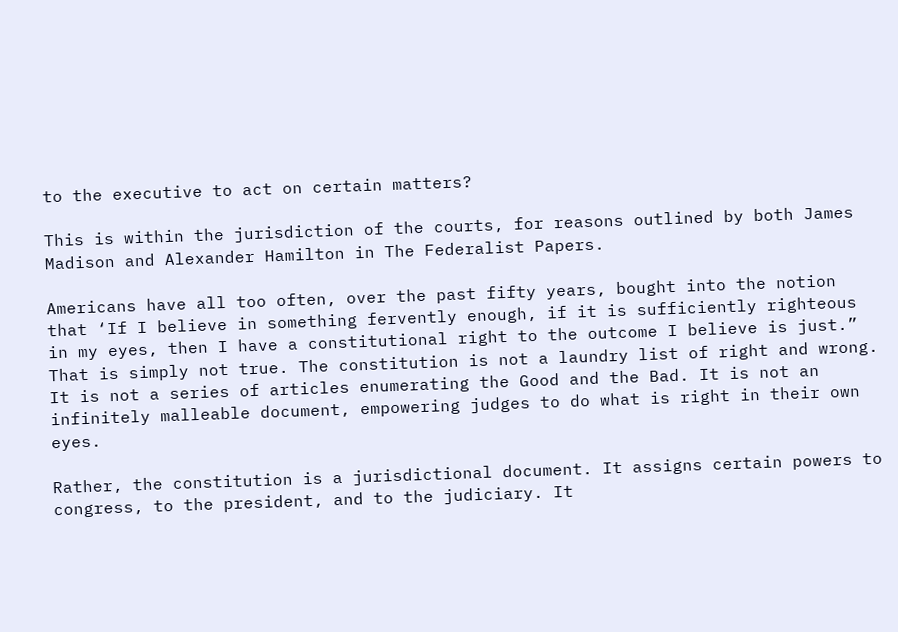to the executive to act on certain matters?

This is within the jurisdiction of the courts, for reasons outlined by both James Madison and Alexander Hamilton in The Federalist Papers.

Americans have all too often, over the past fifty years, bought into the notion that ‘If I believe in something fervently enough, if it is sufficiently righteous in my eyes, then I have a constitutional right to the outcome I believe is just.” That is simply not true. The constitution is not a laundry list of right and wrong. It is not a series of articles enumerating the Good and the Bad. It is not an infinitely malleable document, empowering judges to do what is right in their own eyes.

Rather, the constitution is a jurisdictional document. It assigns certain powers to congress, to the president, and to the judiciary. It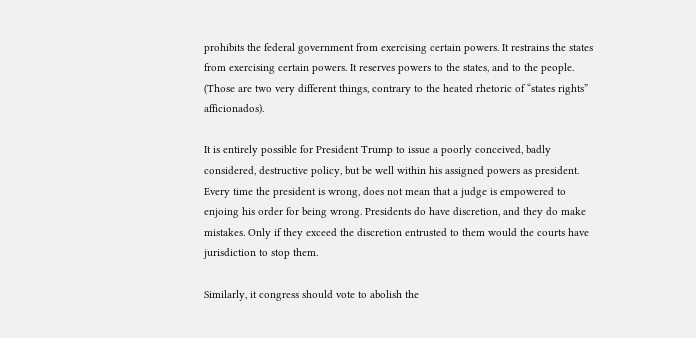prohibits the federal government from exercising certain powers. It restrains the states from exercising certain powers. It reserves powers to the states, and to the people. (Those are two very different things, contrary to the heated rhetoric of “states rights” afficionados).

It is entirely possible for President Trump to issue a poorly conceived, badly considered, destructive policy, but be well within his assigned powers as president. Every time the president is wrong, does not mean that a judge is empowered to enjoing his order for being wrong. Presidents do have discretion, and they do make mistakes. Only if they exceed the discretion entrusted to them would the courts have jurisdiction to stop them.

Similarly, it congress should vote to abolish the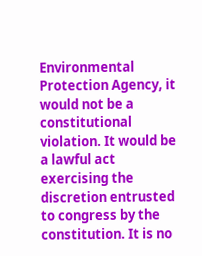Environmental Protection Agency, it would not be a constitutional violation. It would be a lawful act exercising the discretion entrusted to congress by the constitution. It is no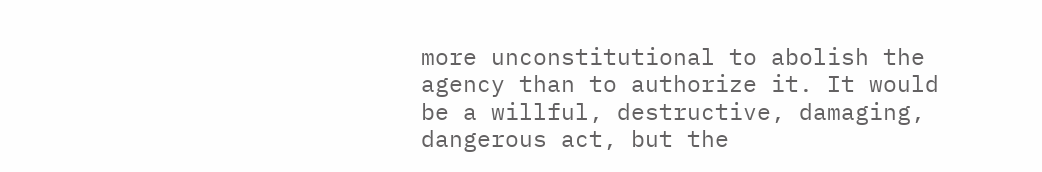more unconstitutional to abolish the agency than to authorize it. It would be a willful, destructive, damaging, dangerous act, but the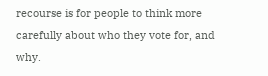recourse is for people to think more carefully about who they vote for, and why.